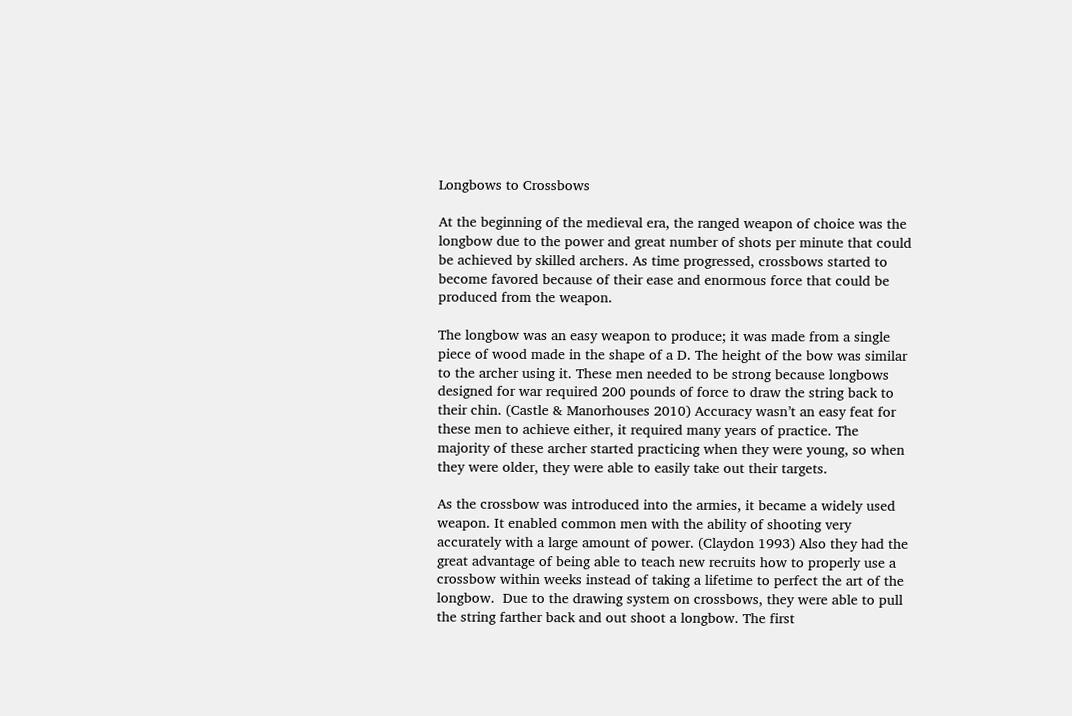Longbows to Crossbows

At the beginning of the medieval era, the ranged weapon of choice was the longbow due to the power and great number of shots per minute that could be achieved by skilled archers. As time progressed, crossbows started to become favored because of their ease and enormous force that could be produced from the weapon.

The longbow was an easy weapon to produce; it was made from a single piece of wood made in the shape of a D. The height of the bow was similar to the archer using it. These men needed to be strong because longbows designed for war required 200 pounds of force to draw the string back to their chin. (Castle & Manorhouses 2010) Accuracy wasn’t an easy feat for these men to achieve either, it required many years of practice. The majority of these archer started practicing when they were young, so when they were older, they were able to easily take out their targets.

As the crossbow was introduced into the armies, it became a widely used weapon. It enabled common men with the ability of shooting very accurately with a large amount of power. (Claydon 1993) Also they had the great advantage of being able to teach new recruits how to properly use a crossbow within weeks instead of taking a lifetime to perfect the art of the longbow.  Due to the drawing system on crossbows, they were able to pull the string farther back and out shoot a longbow. The first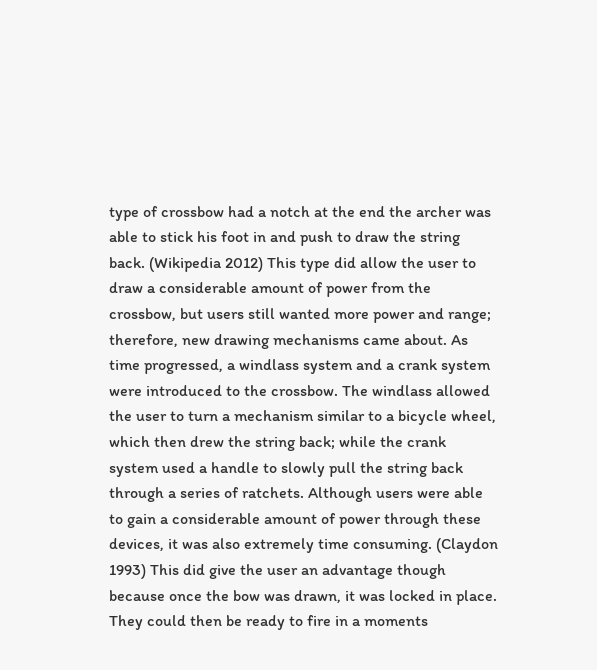type of crossbow had a notch at the end the archer was able to stick his foot in and push to draw the string back. (Wikipedia 2012) This type did allow the user to draw a considerable amount of power from the crossbow, but users still wanted more power and range; therefore, new drawing mechanisms came about. As time progressed, a windlass system and a crank system were introduced to the crossbow. The windlass allowed the user to turn a mechanism similar to a bicycle wheel, which then drew the string back; while the crank system used a handle to slowly pull the string back through a series of ratchets. Although users were able to gain a considerable amount of power through these devices, it was also extremely time consuming. (Claydon 1993) This did give the user an advantage though because once the bow was drawn, it was locked in place. They could then be ready to fire in a moments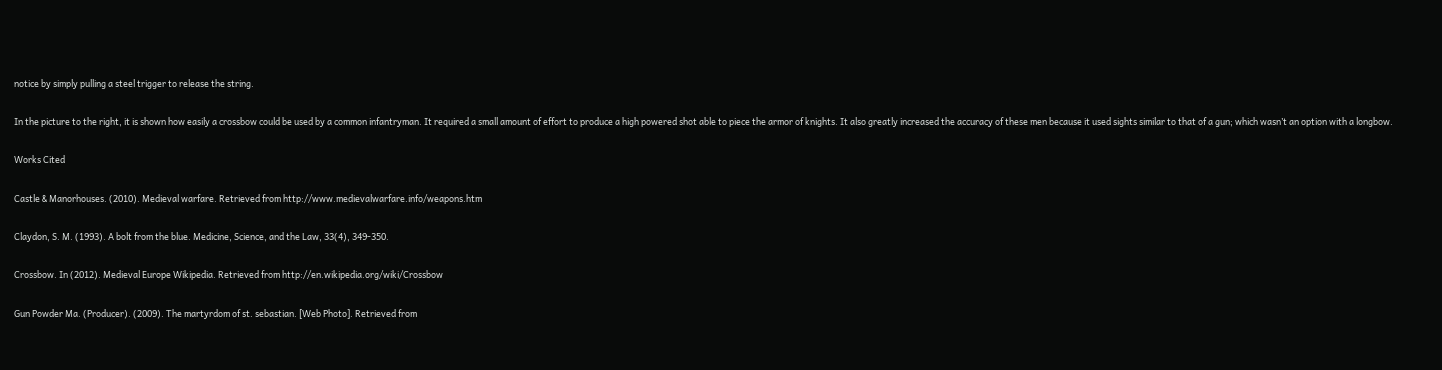notice by simply pulling a steel trigger to release the string.

In the picture to the right, it is shown how easily a crossbow could be used by a common infantryman. It required a small amount of effort to produce a high powered shot able to piece the armor of knights. It also greatly increased the accuracy of these men because it used sights similar to that of a gun; which wasn’t an option with a longbow.

Works Cited

Castle & Manorhouses. (2010). Medieval warfare. Retrieved from http://www.medievalwarfare.info/weapons.htm

Claydon, S. M. (1993). A bolt from the blue. Medicine, Science, and the Law, 33(4), 349-350.

Crossbow. In (2012). Medieval Europe Wikipedia. Retrieved from http://en.wikipedia.org/wiki/Crossbow

Gun Powder Ma. (Producer). (2009). The martyrdom of st. sebastian. [Web Photo]. Retrieved from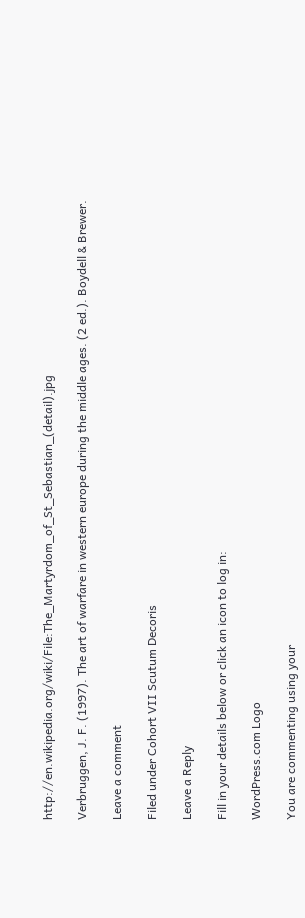http://en.wikipedia.org/wiki/File:The_Martyrdom_of_St_Sebastian_(detail).jpg

Verbruggen, J. F. (1997). The art of warfare in western europe during the middle ages. (2 ed.). Boydell & Brewer.

Leave a comment

Filed under Cohort VII Scutum Decoris

Leave a Reply

Fill in your details below or click an icon to log in:

WordPress.com Logo

You are commenting using your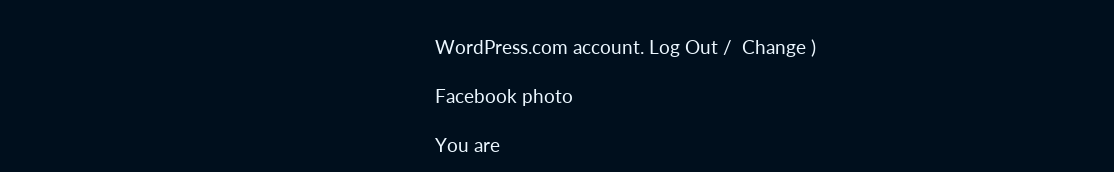WordPress.com account. Log Out /  Change )

Facebook photo

You are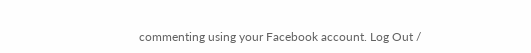commenting using your Facebook account. Log Out /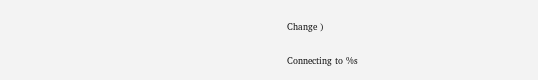Change )

Connecting to %s